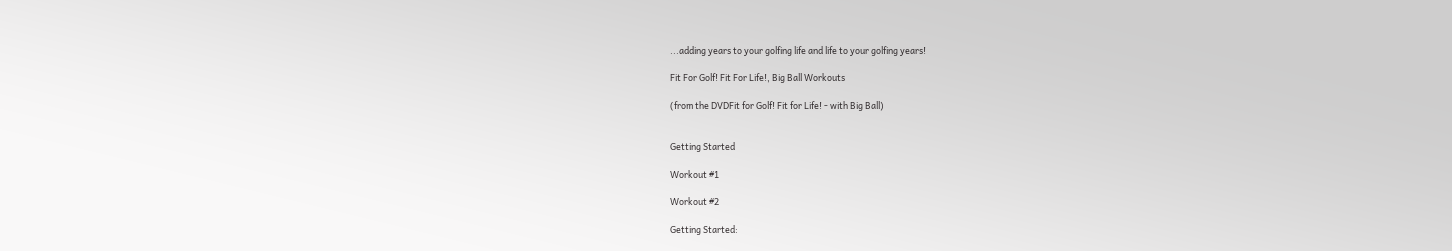...adding years to your golfing life and life to your golfing years!

Fit For Golf! Fit For Life!, Big Ball Workouts

(from the DVDFit for Golf! Fit for Life! - with Big Ball)


Getting Started

Workout #1

Workout #2

Getting Started: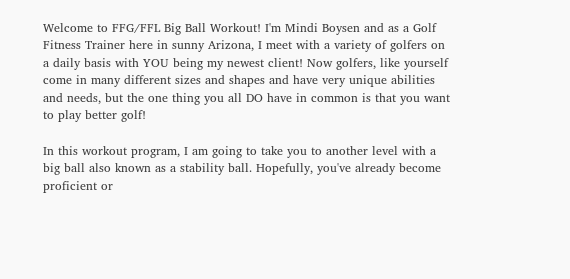Welcome to FFG/FFL Big Ball Workout! I'm Mindi Boysen and as a Golf Fitness Trainer here in sunny Arizona, I meet with a variety of golfers on a daily basis with YOU being my newest client! Now golfers, like yourself come in many different sizes and shapes and have very unique abilities and needs, but the one thing you all DO have in common is that you want to play better golf!

In this workout program, I am going to take you to another level with a big ball also known as a stability ball. Hopefully, you've already become proficient or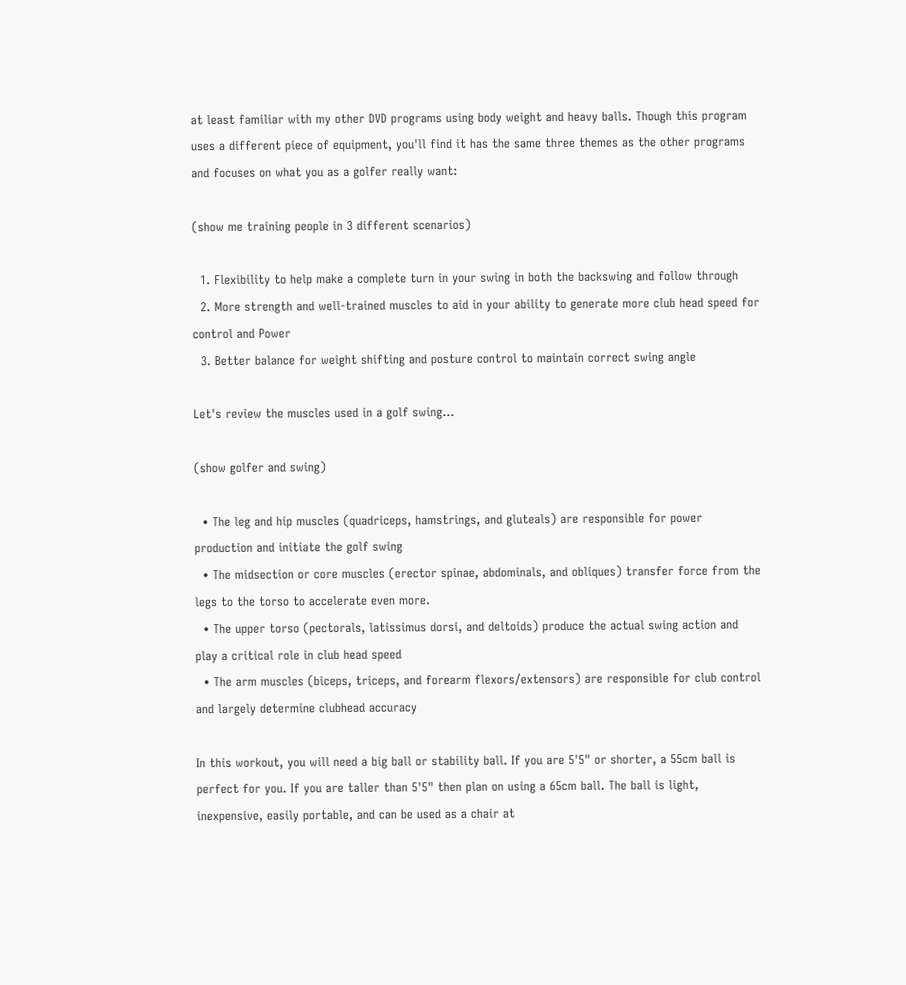at least familiar with my other DVD programs using body weight and heavy balls. Though this program uses a different piece of equipment, you'll find it has the same three themes as the other programs and focuses on what you as a golfer really want:

(show me training people in 3 different scenarios)

  1. Flexibility to help make a complete turn in your swing in both the backswing and follow through
  2. More strength and well-trained muscles to aid in your ability to generate more club head speed for control and Power
  3. Better balance for weight shifting and posture control to maintain correct swing angle

Let's review the muscles used in a golf swing…

(show golfer and swing)

  • The leg and hip muscles (quadriceps, hamstrings, and gluteals) are responsible for power production and initiate the golf swing
  • The midsection or core muscles (erector spinae, abdominals, and obliques) transfer force from the legs to the torso to accelerate even more.
  • The upper torso (pectorals, latissimus dorsi, and deltoids) produce the actual swing action and play a critical role in club head speed
  • The arm muscles (biceps, triceps, and forearm flexors/extensors) are responsible for club control and largely determine clubhead accuracy

In this workout, you will need a big ball or stability ball. If you are 5'5" or shorter, a 55cm ball is perfect for you. If you are taller than 5'5" then plan on using a 65cm ball. The ball is light, inexpensive, easily portable, and can be used as a chair at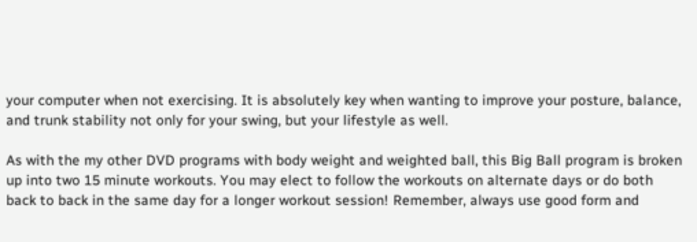your computer when not exercising. It is absolutely key when wanting to improve your posture, balance, and trunk stability not only for your swing, but your lifestyle as well.

As with the my other DVD programs with body weight and weighted ball, this Big Ball program is broken up into two 15 minute workouts. You may elect to follow the workouts on alternate days or do both back to back in the same day for a longer workout session! Remember, always use good form and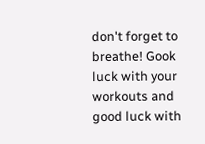don't forget to breathe! Gook luck with your workouts and good luck with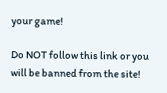your game!

Do NOT follow this link or you will be banned from the site!